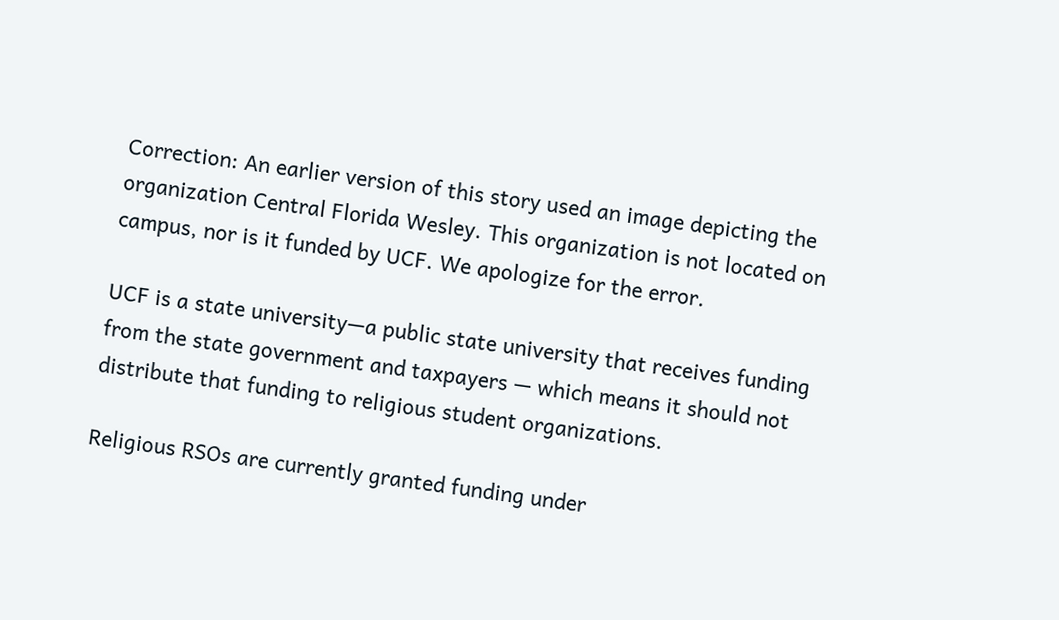Correction: An earlier version of this story used an image depicting the organization Central Florida Wesley. This organization is not located on campus, nor is it funded by UCF. We apologize for the error.

UCF is a state university—a public state university that receives funding from the state government and taxpayers — which means it should not distribute that funding to religious student organizations.

Religious RSOs are currently granted funding under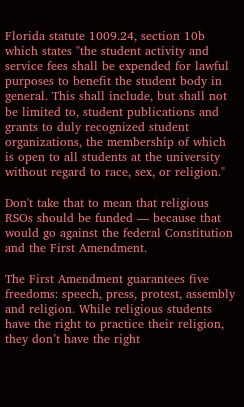Florida statute 1009.24, section 10b which states "the student activity and service fees shall be expended for lawful purposes to benefit the student body in general. This shall include, but shall not be limited to, student publications and grants to duly recognized student organizations, the membership of which is open to all students at the university without regard to race, sex, or religion."

Don't take that to mean that religious RSOs should be funded — because that would go against the federal Constitution and the First Amendment.

The First Amendment guarantees five freedoms: speech, press, protest, assembly and religion. While religious students have the right to practice their religion, they don’t have the right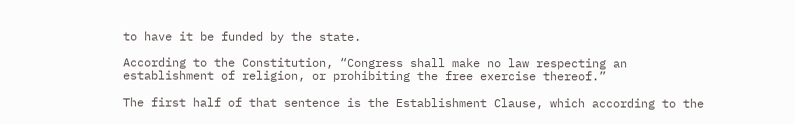to have it be funded by the state.

According to the Constitution, “Congress shall make no law respecting an establishment of religion, or prohibiting the free exercise thereof.”

The first half of that sentence is the Establishment Clause, which according to the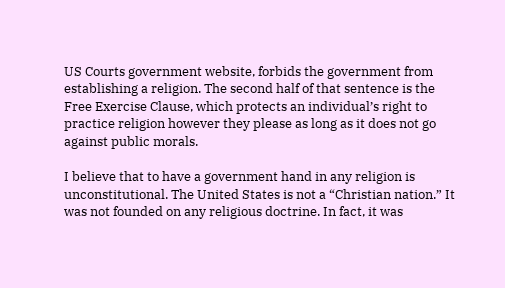US Courts government website, forbids the government from establishing a religion. The second half of that sentence is the Free Exercise Clause, which protects an individual’s right to practice religion however they please as long as it does not go against public morals.

I believe that to have a government hand in any religion is unconstitutional. The United States is not a “Christian nation.” It was not founded on any religious doctrine. In fact, it was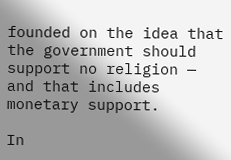founded on the idea that the government should support no religion — and that includes monetary support.

In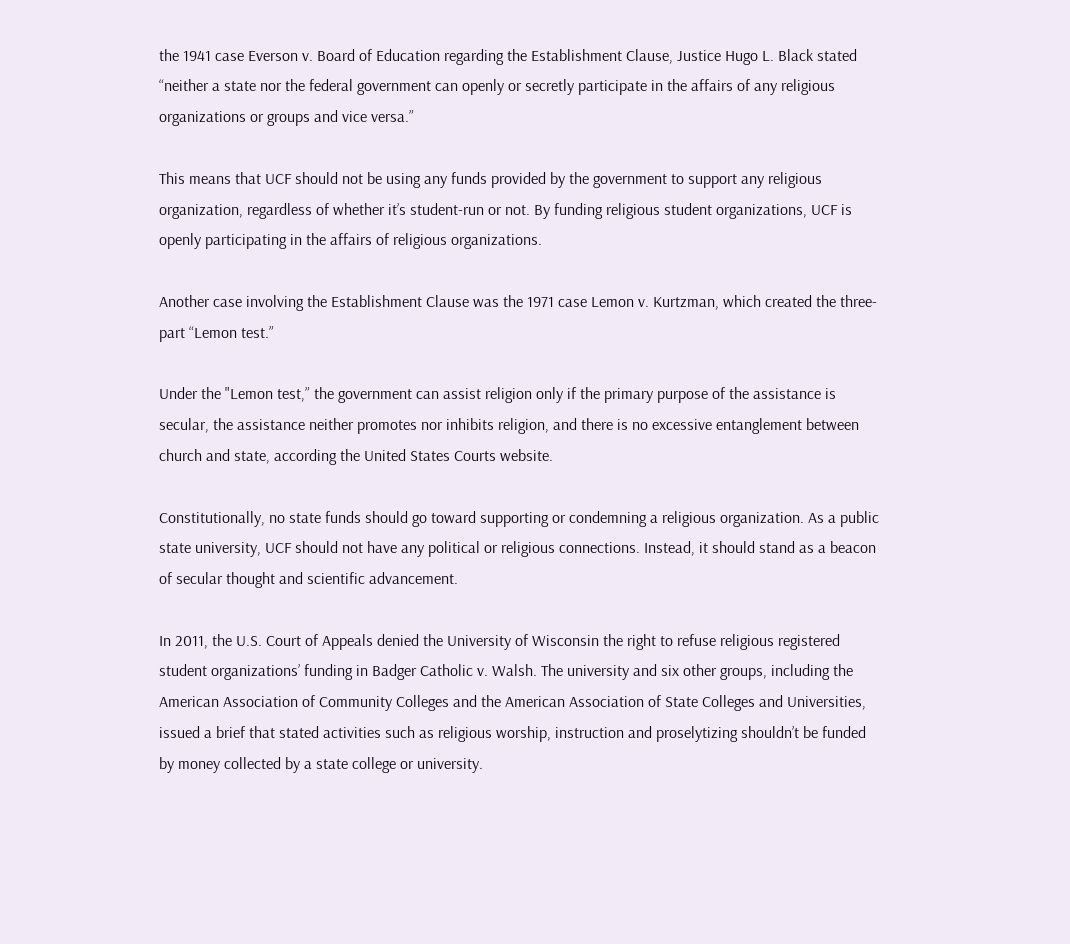the 1941 case Everson v. Board of Education regarding the Establishment Clause, Justice Hugo L. Black stated “neither a state nor the federal government can openly or secretly participate in the affairs of any religious organizations or groups and vice versa.”

This means that UCF should not be using any funds provided by the government to support any religious organization, regardless of whether it’s student-run or not. By funding religious student organizations, UCF is openly participating in the affairs of religious organizations.

Another case involving the Establishment Clause was the 1971 case Lemon v. Kurtzman, which created the three-part “Lemon test.”

Under the "Lemon test,” the government can assist religion only if the primary purpose of the assistance is secular, the assistance neither promotes nor inhibits religion, and there is no excessive entanglement between church and state, according the United States Courts website.

Constitutionally, no state funds should go toward supporting or condemning a religious organization. As a public state university, UCF should not have any political or religious connections. Instead, it should stand as a beacon of secular thought and scientific advancement.

In 2011, the U.S. Court of Appeals denied the University of Wisconsin the right to refuse religious registered student organizations’ funding in Badger Catholic v. Walsh. The university and six other groups, including the American Association of Community Colleges and the American Association of State Colleges and Universities, issued a brief that stated activities such as religious worship, instruction and proselytizing shouldn’t be funded by money collected by a state college or university.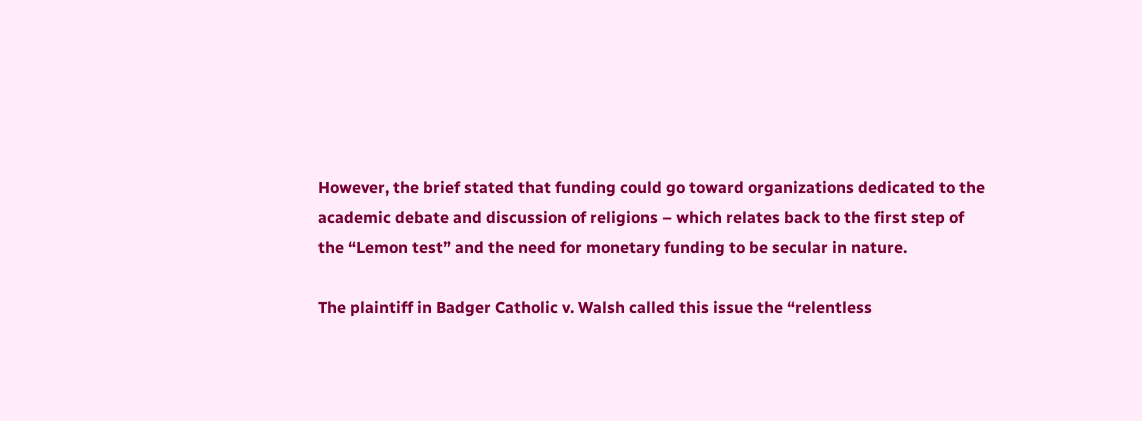However, the brief stated that funding could go toward organizations dedicated to the academic debate and discussion of religions – which relates back to the first step of the “Lemon test” and the need for monetary funding to be secular in nature.

The plaintiff in Badger Catholic v. Walsh called this issue the “relentless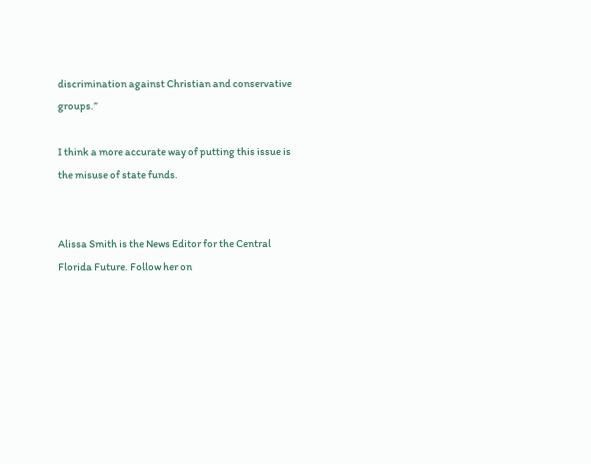discrimination against Christian and conservative groups.”

I think a more accurate way of putting this issue is the misuse of state funds.


Alissa Smith is the News Editor for the Central Florida Future. Follow her on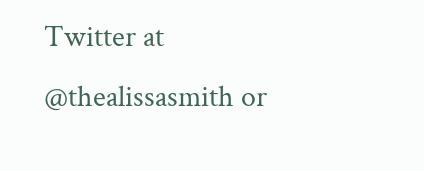Twitter at @thealissasmith or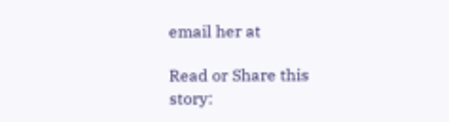email her at

Read or Share this story: